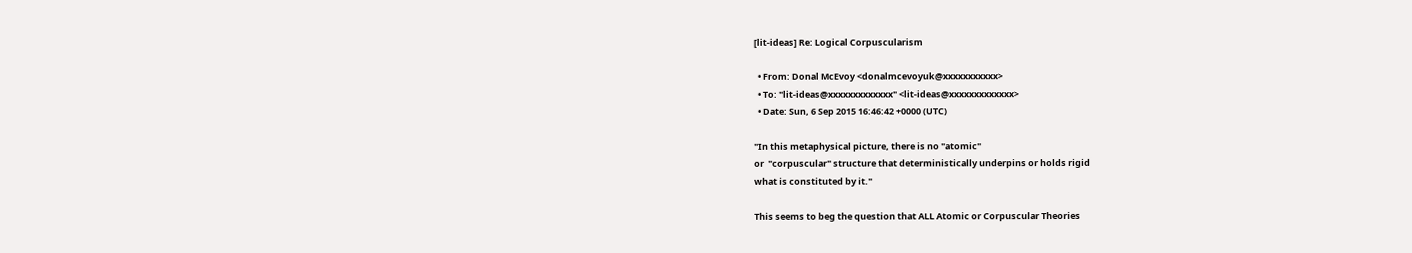[lit-ideas] Re: Logical Corpuscularism

  • From: Donal McEvoy <donalmcevoyuk@xxxxxxxxxxx>
  • To: "lit-ideas@xxxxxxxxxxxxx" <lit-ideas@xxxxxxxxxxxxx>
  • Date: Sun, 6 Sep 2015 16:46:42 +0000 (UTC)

"In this metaphysical picture, there is no "atomic"
or  "corpuscular" structure that deterministically underpins or holds rigid
what is constituted by it."

This seems to beg the question that ALL Atomic or Corpuscular Theories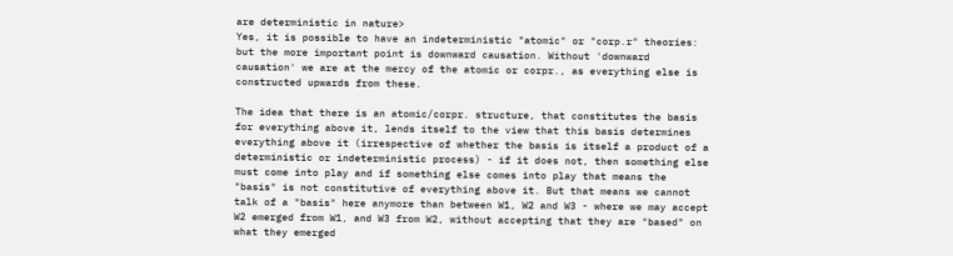are deterministic in nature>
Yes, it is possible to have an indeterministic "atomic" or "corp.r" theories:
but the more important point is downward causation. Without 'downward
causation' we are at the mercy of the atomic or corpr., as everything else is
constructed upwards from these.

The idea that there is an atomic/corpr. structure, that constitutes the basis
for everything above it, lends itself to the view that this basis determines
everything above it (irrespective of whether the basis is itself a product of a
deterministic or indeterministic process) - if it does not, then something else
must come into play and if something else comes into play that means the
"basis" is not constitutive of everything above it. But that means we cannot
talk of a "basis" here anymore than between W1, W2 and W3 - where we may accept
W2 emerged from W1, and W3 from W2, without accepting that they are "based" on
what they emerged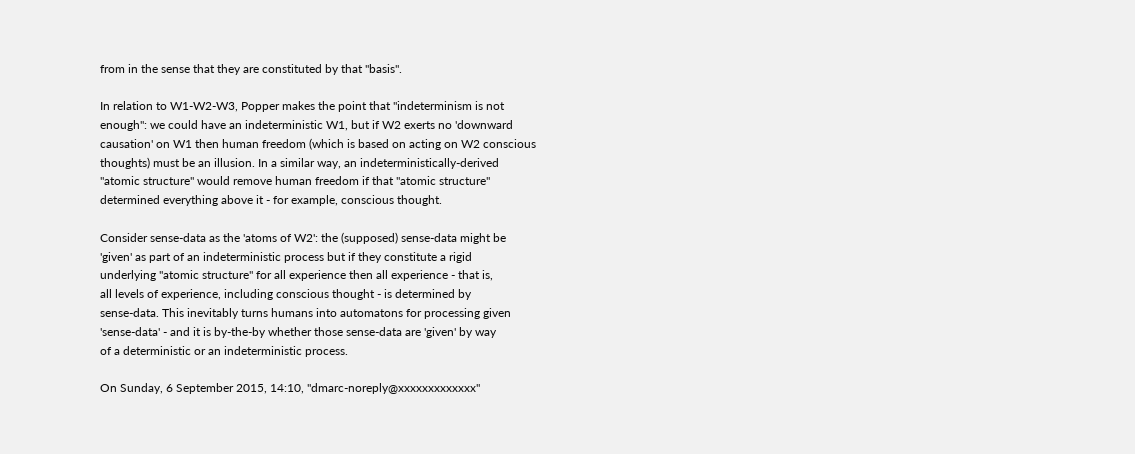from in the sense that they are constituted by that "basis".

In relation to W1-W2-W3, Popper makes the point that "indeterminism is not
enough": we could have an indeterministic W1, but if W2 exerts no 'downward
causation' on W1 then human freedom (which is based on acting on W2 conscious
thoughts) must be an illusion. In a similar way, an indeterministically-derived
"atomic structure" would remove human freedom if that "atomic structure"
determined everything above it - for example, conscious thought.

Consider sense-data as the 'atoms of W2': the (supposed) sense-data might be
'given' as part of an indeterministic process but if they constitute a rigid
underlying "atomic structure" for all experience then all experience - that is,
all levels of experience, including conscious thought - is determined by
sense-data. This inevitably turns humans into automatons for processing given
'sense-data' - and it is by-the-by whether those sense-data are 'given' by way
of a deterministic or an indeterministic process.

On Sunday, 6 September 2015, 14:10, "dmarc-noreply@xxxxxxxxxxxxx"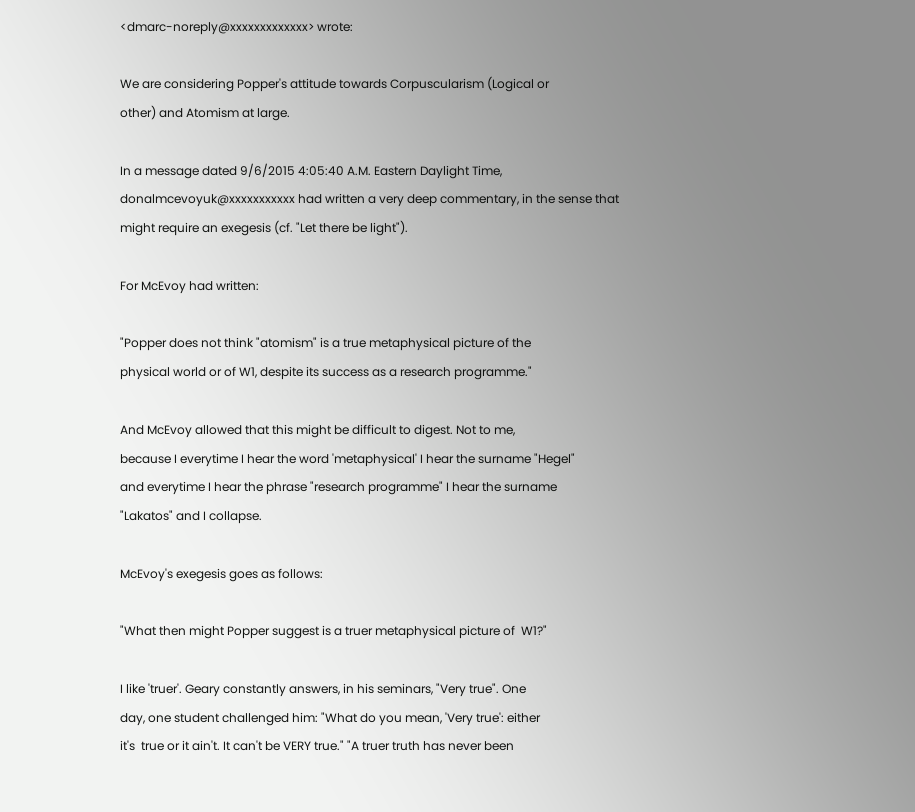<dmarc-noreply@xxxxxxxxxxxxx> wrote:

We are considering Popper's attitude towards Corpuscularism (Logical or
other) and Atomism at large.

In a message dated 9/6/2015 4:05:40 A.M. Eastern Daylight Time,
donalmcevoyuk@xxxxxxxxxxx had written a very deep commentary, in the sense that
might require an exegesis (cf. "Let there be light").

For McEvoy had written:

"Popper does not think "atomism" is a true metaphysical picture of the
physical world or of W1, despite its success as a research programme."

And McEvoy allowed that this might be difficult to digest. Not to me,
because I everytime I hear the word 'metaphysical' I hear the surname "Hegel"
and everytime I hear the phrase "research programme" I hear the surname
"Lakatos" and I collapse.

McEvoy's exegesis goes as follows:

"What then might Popper suggest is a truer metaphysical picture of  W1?"

I like 'truer'. Geary constantly answers, in his seminars, "Very true". One
day, one student challenged him: "What do you mean, 'Very true': either
it's  true or it ain't. It can't be VERY true." "A truer truth has never been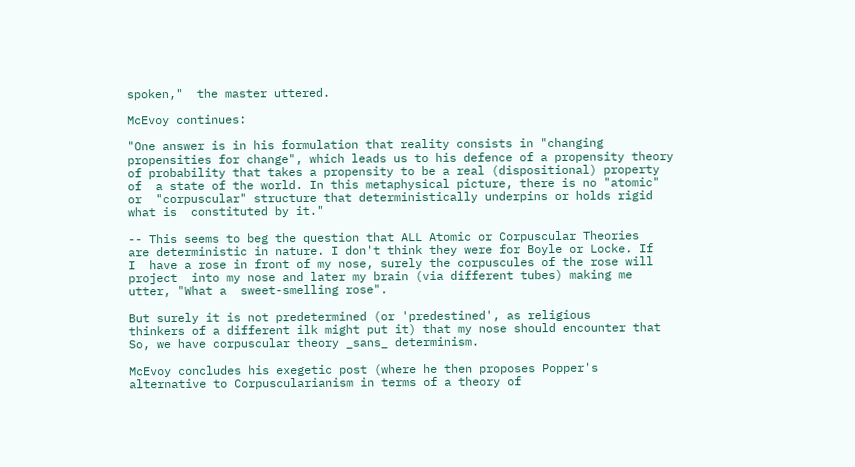spoken,"  the master uttered.

McEvoy continues:

"One answer is in his formulation that reality consists in "changing
propensities for change", which leads us to his defence of a propensity theory
of probability that takes a propensity to be a real (dispositional) property
of  a state of the world. In this metaphysical picture, there is no "atomic"
or  "corpuscular" structure that deterministically underpins or holds rigid
what is  constituted by it."

-- This seems to beg the question that ALL Atomic or Corpuscular Theories
are deterministic in nature. I don't think they were for Boyle or Locke. If
I  have a rose in front of my nose, surely the corpuscules of the rose will
project  into my nose and later my brain (via different tubes) making me
utter, "What a  sweet-smelling rose".

But surely it is not predetermined (or 'predestined', as religious
thinkers of a different ilk might put it) that my nose should encounter that
So, we have corpuscular theory _sans_ determinism.

McEvoy concludes his exegetic post (where he then proposes Popper's
alternative to Corpuscularianism in terms of a theory of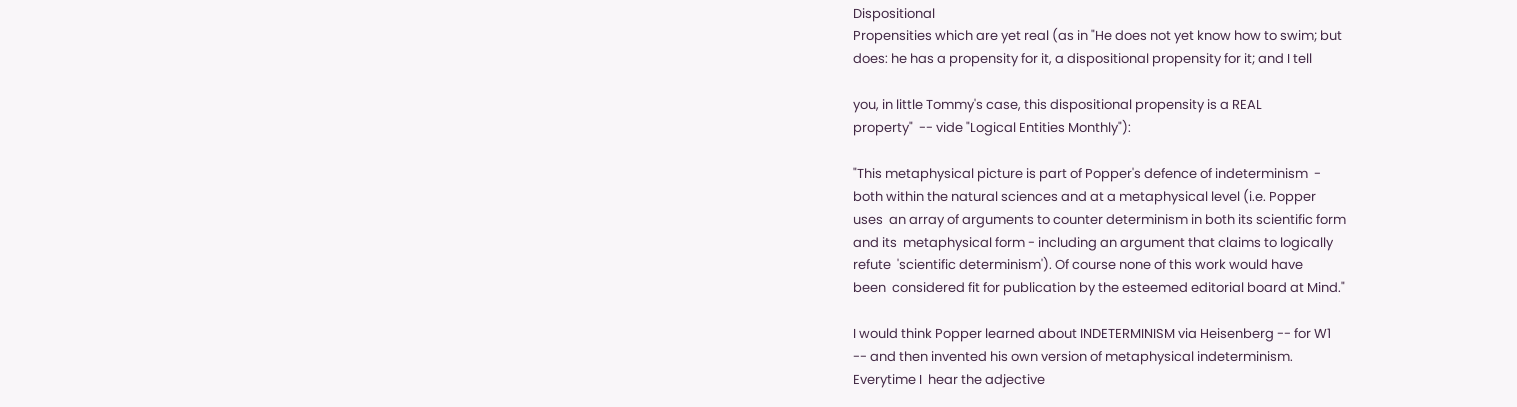Dispositional
Propensities which are yet real (as in "He does not yet know how to swim; but
does: he has a propensity for it, a dispositional propensity for it; and I tell

you, in little Tommy's case, this dispositional propensity is a REAL
property"  -- vide "Logical Entities Monthly"):

"This metaphysical picture is part of Popper's defence of indeterminism  -
both within the natural sciences and at a metaphysical level (i.e. Popper
uses  an array of arguments to counter determinism in both its scientific form
and its  metaphysical form - including an argument that claims to logically
refute  'scientific determinism'). Of course none of this work would have
been  considered fit for publication by the esteemed editorial board at Mind."

I would think Popper learned about INDETERMINISM via Heisenberg -- for W1
-- and then invented his own version of metaphysical indeterminism.
Everytime I  hear the adjective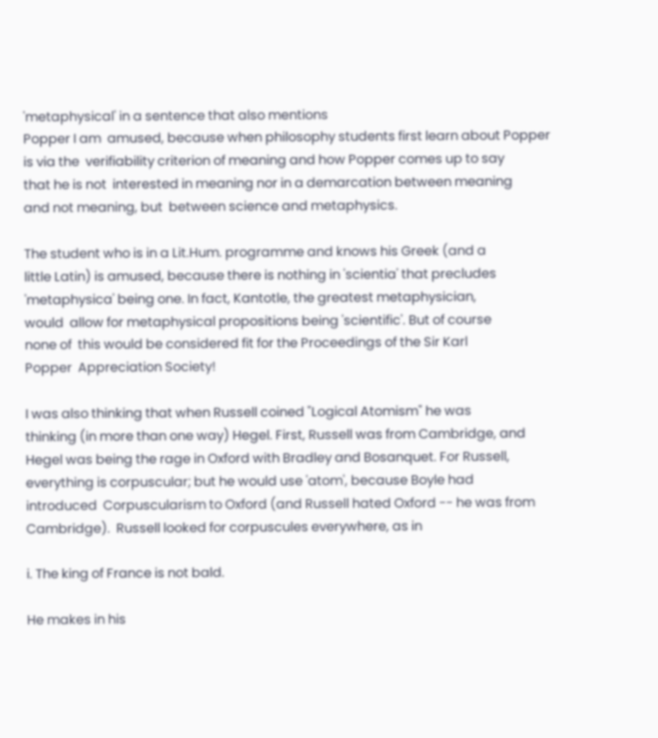'metaphysical' in a sentence that also mentions
Popper I am  amused, because when philosophy students first learn about Popper
is via the  verifiability criterion of meaning and how Popper comes up to say
that he is not  interested in meaning nor in a demarcation between meaning
and not meaning, but  between science and metaphysics.

The student who is in a Lit.Hum. programme and knows his Greek (and a
little Latin) is amused, because there is nothing in 'scientia' that precludes
'metaphysica' being one. In fact, Kantotle, the greatest metaphysician,
would  allow for metaphysical propositions being 'scientific'. But of course
none of  this would be considered fit for the Proceedings of the Sir Karl
Popper  Appreciation Society!

I was also thinking that when Russell coined "Logical Atomism" he was
thinking (in more than one way) Hegel. First, Russell was from Cambridge, and
Hegel was being the rage in Oxford with Bradley and Bosanquet. For Russell,
everything is corpuscular; but he would use 'atom', because Boyle had
introduced  Corpuscularism to Oxford (and Russell hated Oxford -- he was from
Cambridge).  Russell looked for corpuscules everywhere, as in

i. The king of France is not bald.

He makes in his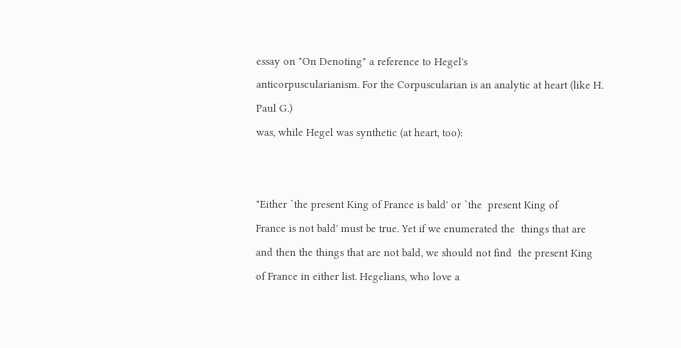essay on "On Denoting" a reference to Hegel's
anticorpuscularianism. For the Corpuscularian is an analytic at heart (like H.
Paul G.)
was, while Hegel was synthetic (at heart, too):


"Either `the present King of France is bald' or `the  present King of
France is not bald' must be true. Yet if we enumerated the  things that are
and then the things that are not bald, we should not find  the present King
of France in either list. Hegelians, who love a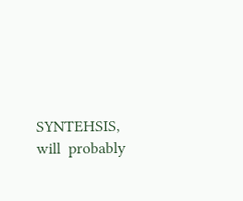SYNTEHSIS, will  probably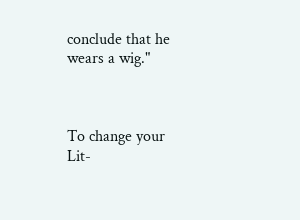conclude that he wears a wig."



To change your Lit-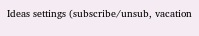Ideas settings (subscribe/unsub, vacation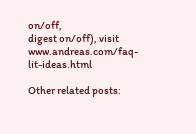on/off,
digest on/off), visit www.andreas.com/faq-lit-ideas.html

Other related posts: